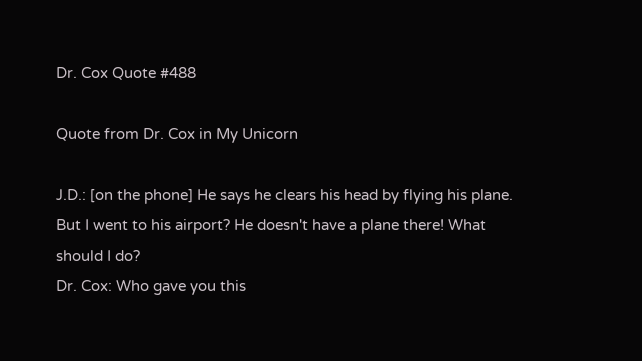Dr. Cox Quote #488

Quote from Dr. Cox in My Unicorn

J.D.: [on the phone] He says he clears his head by flying his plane. But I went to his airport? He doesn't have a plane there! What should I do?
Dr. Cox: Who gave you this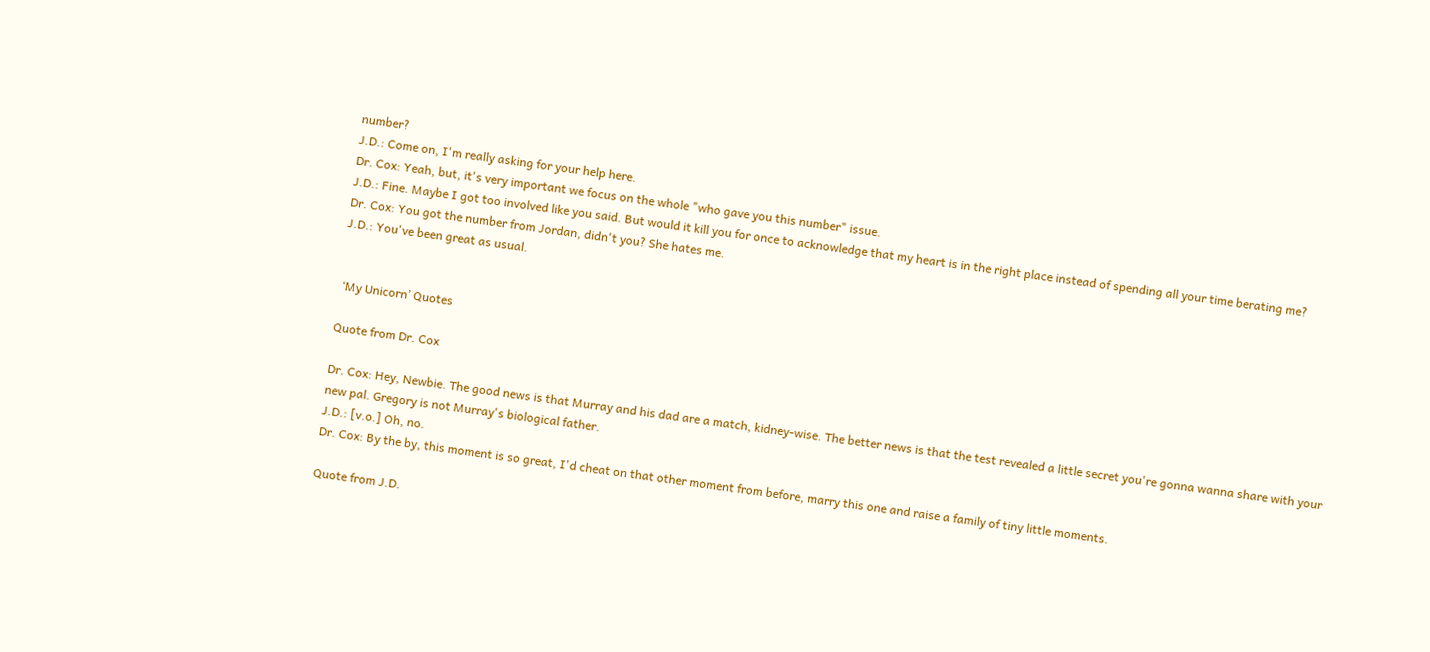number?
J.D.: Come on, I'm really asking for your help here.
Dr. Cox: Yeah, but, it's very important we focus on the whole "who gave you this number" issue.
J.D.: Fine. Maybe I got too involved like you said. But would it kill you for once to acknowledge that my heart is in the right place instead of spending all your time berating me?
Dr. Cox: You got the number from Jordan, didn't you? She hates me.
J.D.: You've been great as usual.


 ‘My Unicorn’ Quotes

Quote from Dr. Cox

Dr. Cox: Hey, Newbie. The good news is that Murray and his dad are a match, kidney-wise. The better news is that the test revealed a little secret you're gonna wanna share with your new pal. Gregory is not Murray's biological father.
J.D.: [v.o.] Oh, no.
Dr. Cox: By the by, this moment is so great, I'd cheat on that other moment from before, marry this one and raise a family of tiny little moments.

Quote from J.D.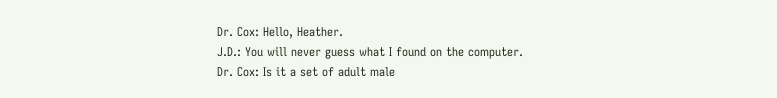Dr. Cox: Hello, Heather.
J.D.: You will never guess what I found on the computer.
Dr. Cox: Is it a set of adult male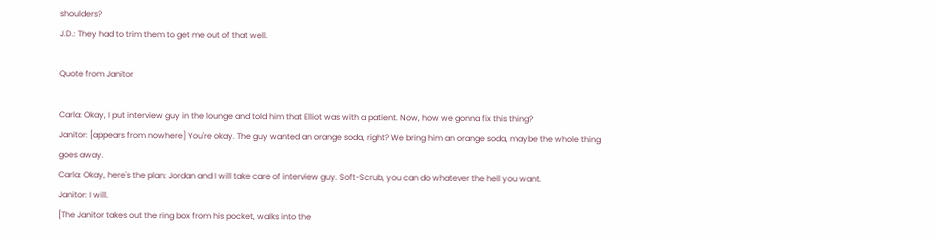shoulders?
J.D.: They had to trim them to get me out of that well.

Quote from Janitor

Carla: Okay, I put interview guy in the lounge and told him that Elliot was with a patient. Now, how we gonna fix this thing?
Janitor: [appears from nowhere] You're okay. The guy wanted an orange soda, right? We bring him an orange soda, maybe the whole thing goes away.
Carla: Okay, here's the plan: Jordan and I will take care of interview guy. Soft-Scrub, you can do whatever the hell you want.
Janitor: I will.
[The Janitor takes out the ring box from his pocket, walks into the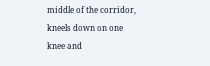middle of the corridor, kneels down on one knee and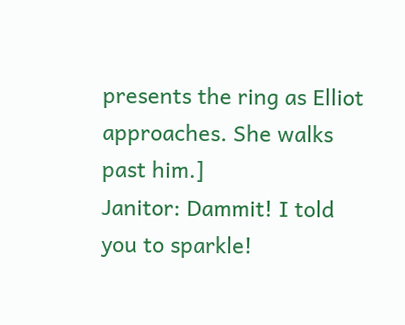presents the ring as Elliot approaches. She walks past him.]
Janitor: Dammit! I told you to sparkle!